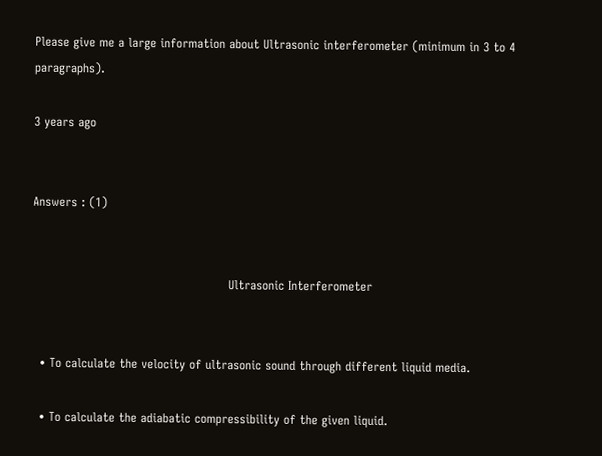Please give me a large information about Ultrasonic interferometer (minimum in 3 to 4 paragraphs).

3 years ago


Answers : (1)


                                                 Ultrasonic Interferometer


  • To calculate the velocity of ultrasonic sound through different liquid media.

  • To calculate the adiabatic compressibility of the given liquid.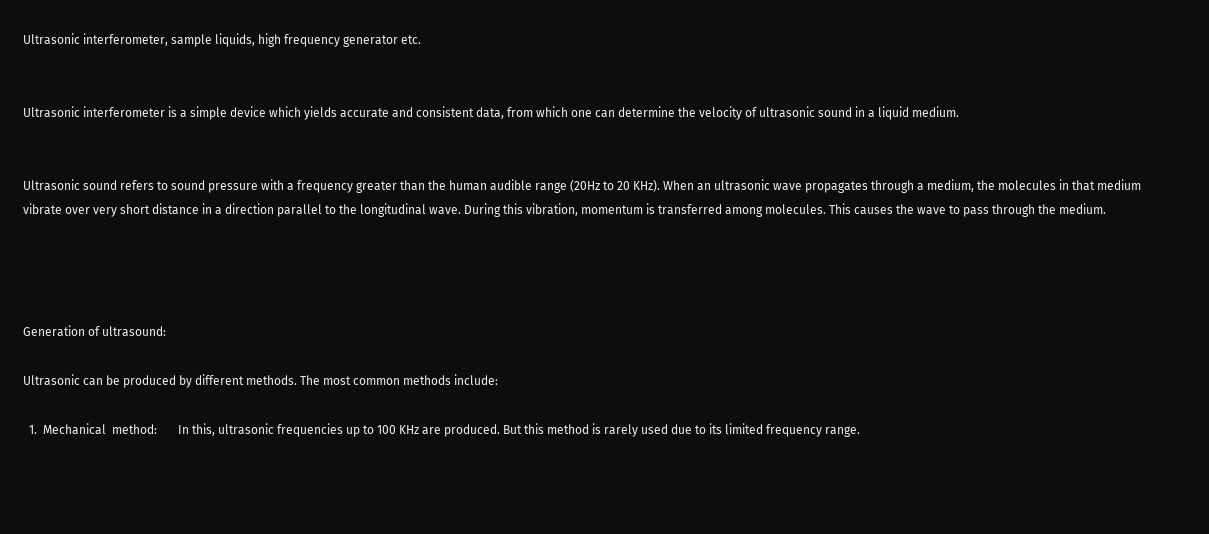Ultrasonic interferometer, sample liquids, high frequency generator etc.


Ultrasonic interferometer is a simple device which yields accurate and consistent data, from which one can determine the velocity of ultrasonic sound in a liquid medium.


Ultrasonic sound refers to sound pressure with a frequency greater than the human audible range (20Hz to 20 KHz). When an ultrasonic wave propagates through a medium, the molecules in that medium vibrate over very short distance in a direction parallel to the longitudinal wave. During this vibration, momentum is transferred among molecules. This causes the wave to pass through the medium.




Generation of ultrasound:

Ultrasonic can be produced by different methods. The most common methods include:

  1.  Mechanical  method:       In this, ultrasonic frequencies up to 100 KHz are produced. But this method is rarely used due to its limited frequency range.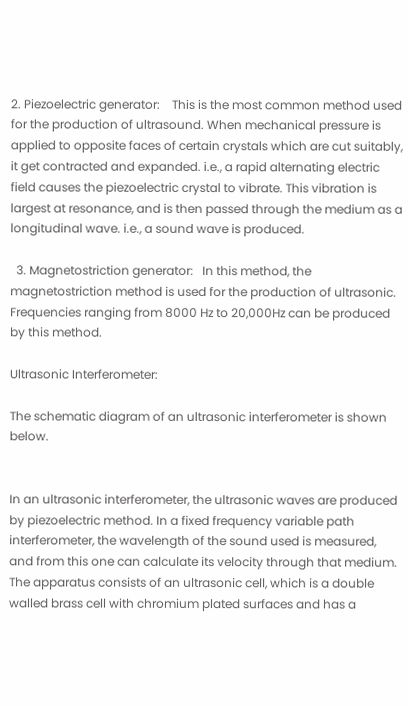2. Piezoelectric generator:    This is the most common method used for the production of ultrasound. When mechanical pressure is applied to opposite faces of certain crystals which are cut suitably, it get contracted and expanded. i.e., a rapid alternating electric field causes the piezoelectric crystal to vibrate. This vibration is largest at resonance, and is then passed through the medium as a longitudinal wave. i.e., a sound wave is produced.

  3. Magnetostriction generator:   In this method, the magnetostriction method is used for the production of ultrasonic. Frequencies ranging from 8000 Hz to 20,000Hz can be produced by this method.

Ultrasonic Interferometer:

The schematic diagram of an ultrasonic interferometer is shown below.


In an ultrasonic interferometer, the ultrasonic waves are produced by piezoelectric method. In a fixed frequency variable path interferometer, the wavelength of the sound used is measured, and from this one can calculate its velocity through that medium. The apparatus consists of an ultrasonic cell, which is a double walled brass cell with chromium plated surfaces and has a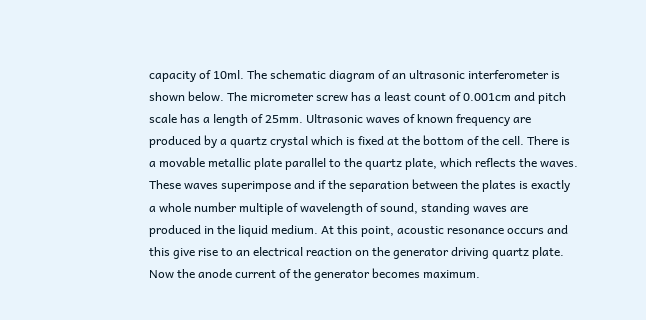capacity of 10ml. The schematic diagram of an ultrasonic interferometer is shown below. The micrometer screw has a least count of 0.001cm and pitch scale has a length of 25mm. Ultrasonic waves of known frequency are produced by a quartz crystal which is fixed at the bottom of the cell. There is a movable metallic plate parallel to the quartz plate, which reflects the waves. These waves superimpose and if the separation between the plates is exactly a whole number multiple of wavelength of sound, standing waves are produced in the liquid medium. At this point, acoustic resonance occurs and this give rise to an electrical reaction on the generator driving quartz plate. Now the anode current of the generator becomes maximum.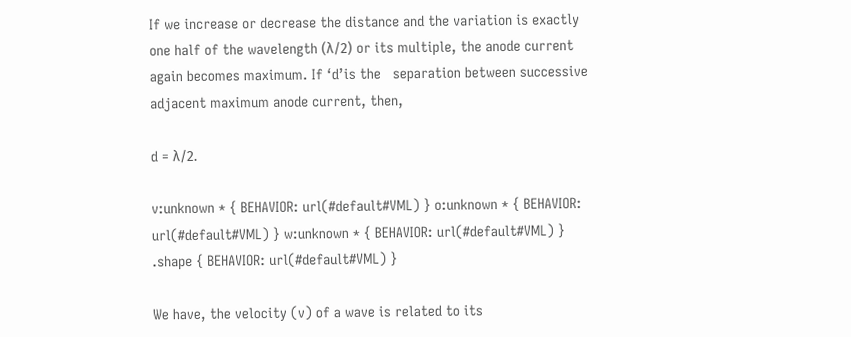If we increase or decrease the distance and the variation is exactly one half of the wavelength (λ/2) or its multiple, the anode current again becomes maximum. If ‘d’is the   separation between successive adjacent maximum anode current, then,

d = λ/2.

v:unknown * { BEHAVIOR: url(#default#VML) } o:unknown * { BEHAVIOR: url(#default#VML) } w:unknown * { BEHAVIOR: url(#default#VML) } .shape { BEHAVIOR: url(#default#VML) }

We have, the velocity (v) of a wave is related to its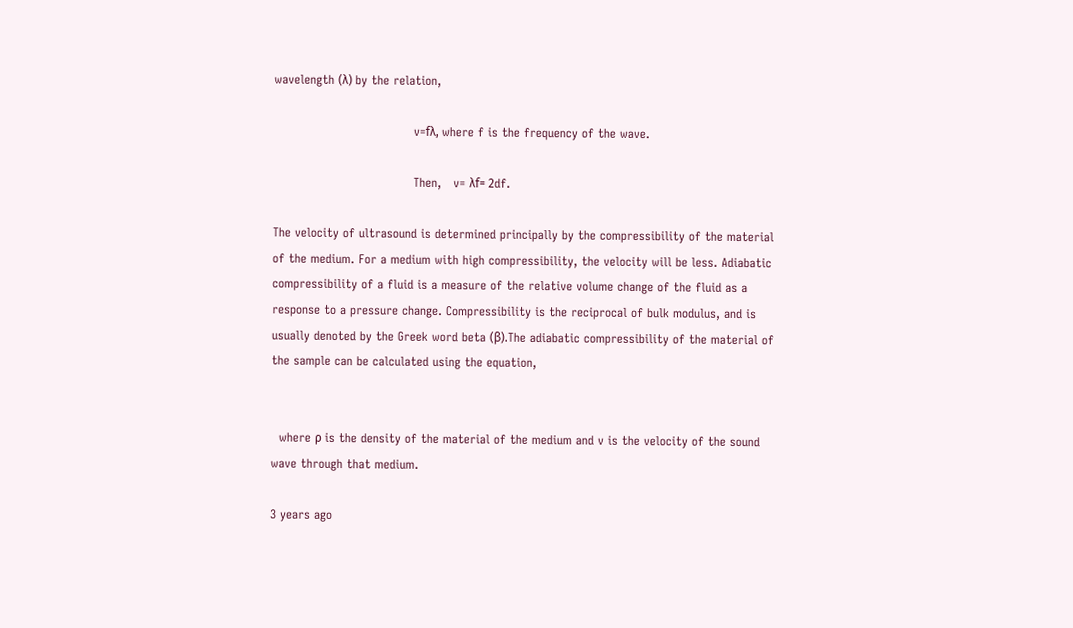wavelength (λ) by the relation,

                                   v=fλ, where f is the frequency of the wave.

                                   Then,   v= λf= 2df.

The velocity of ultrasound is determined principally by the compressibility of the material of the medium. For a medium with high compressibility, the velocity will be less. Adiabatic compressibility of a fluid is a measure of the relative volume change of the fluid as a response to a pressure change. Compressibility is the reciprocal of bulk modulus, and is usually denoted by the Greek word beta (β).The adiabatic compressibility of the material of the sample can be calculated using the equation,


  where ρ is the density of the material of the medium and v is the velocity of the sound wave through that medium.

3 years ago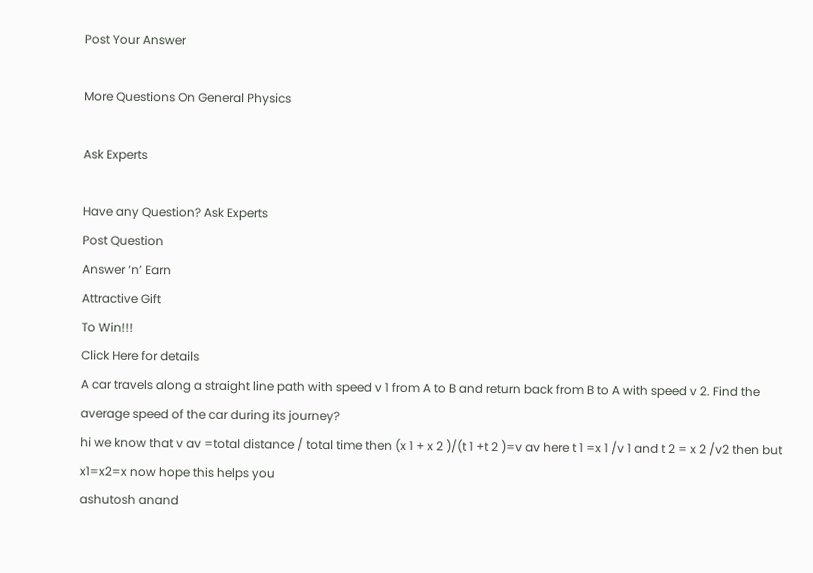Post Your Answer

More Questions On General Physics

Ask Experts

Have any Question? Ask Experts
Post Question
Answer ‘n’ Earn
Attractive Gift
To Win!!!
Click Here for details
A car travels along a straight line path with speed v 1 from A to B and return back from B to A with speed v 2. Find the average speed of the car during its journey?
hi we know that v av =total distance / total time then (x 1 + x 2 )/(t 1 +t 2 )=v av here t 1 =x 1 /v 1 and t 2 = x 2 /v2 then but x1=x2=x now hope this helps you
ashutosh anand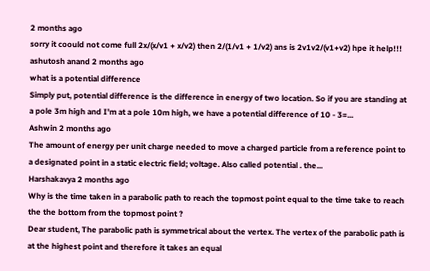2 months ago
sorry it coould not come full 2x/(x/v1 + x/v2) then 2/(1/v1 + 1/v2) ans is 2v1v2/(v1+v2) hpe it help!!!
ashutosh anand 2 months ago
what is a potential difference
Simply put, potential difference is the difference in energy of two location. So if you are standing at a pole 3m high and I'm at a pole 10m high, we have a potential difference of 10 - 3=...
Ashwin 2 months ago
The amount of energy per unit charge needed to move a charged particle from a reference point to a designated point in a static electric field; voltage. Also called potential . the...
Harshakavya 2 months ago
Why is the time taken in a parabolic path to reach the topmost point equal to the time take to reach the the bottom from the topmost point ?
Dear student, The parabolic path is symmetrical about the vertex. The vertex of the parabolic path is at the highest point and therefore it takes an equal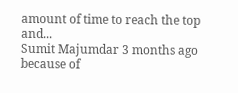amount of time to reach the top and...
Sumit Majumdar 3 months ago
because of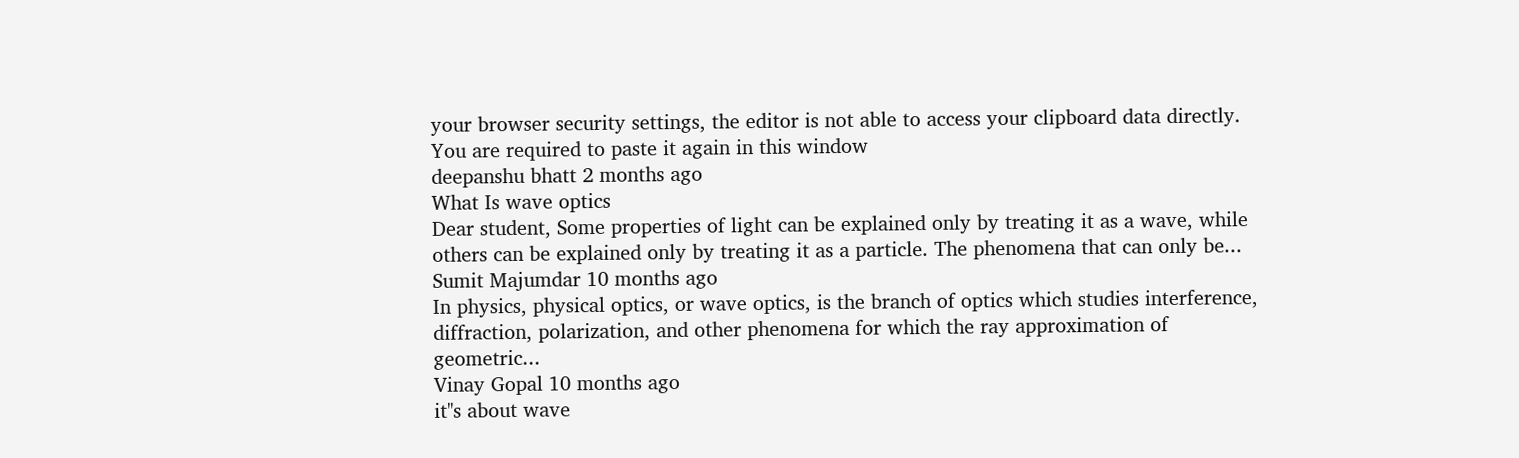your browser security settings, the editor is not able to access your clipboard data directly. You are required to paste it again in this window
deepanshu bhatt 2 months ago
What Is wave optics
Dear student, Some properties of light can be explained only by treating it as a wave, while others can be explained only by treating it as a particle. The phenomena that can only be...
Sumit Majumdar 10 months ago
In physics, physical optics, or wave optics, is the branch of optics which studies interference, diffraction, polarization, and other phenomena for which the ray approximation of geometric...
Vinay Gopal 10 months ago
it''s about wave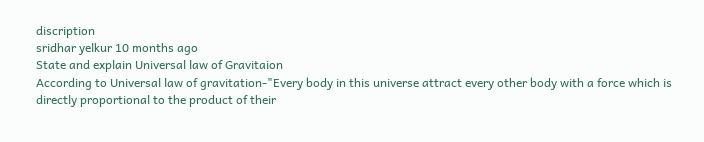discription
sridhar yelkur 10 months ago
State and explain Universal law of Gravitaion
According to Universal law of gravitation-"Every body in this universe attract every other body with a force which is directly proportional to the product of their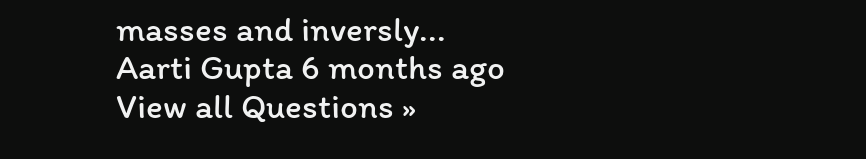masses and inversly...
Aarti Gupta 6 months ago
View all Questions »